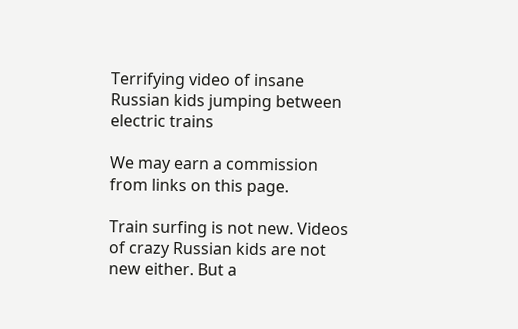Terrifying video of insane Russian kids jumping between electric trains

We may earn a commission from links on this page.

Train surfing is not new. Videos of crazy Russian kids are not new either. But a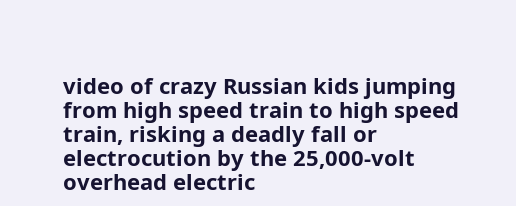video of crazy Russian kids jumping from high speed train to high speed train, risking a deadly fall or electrocution by the 25,000-volt overhead electric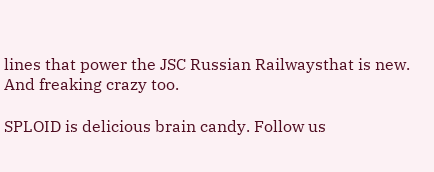lines that power the JSC Russian Railwaysthat is new. And freaking crazy too.

SPLOID is delicious brain candy. Follow us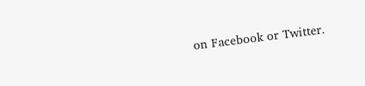on Facebook or Twitter.